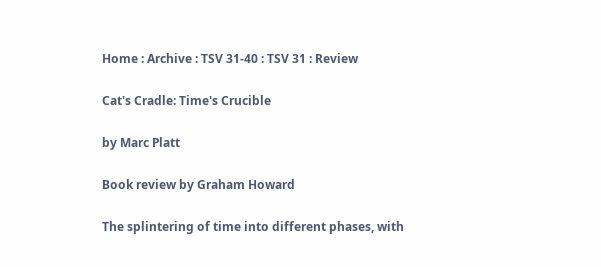Home : Archive : TSV 31-40 : TSV 31 : Review

Cat's Cradle: Time's Crucible

by Marc Platt

Book review by Graham Howard

The splintering of time into different phases, with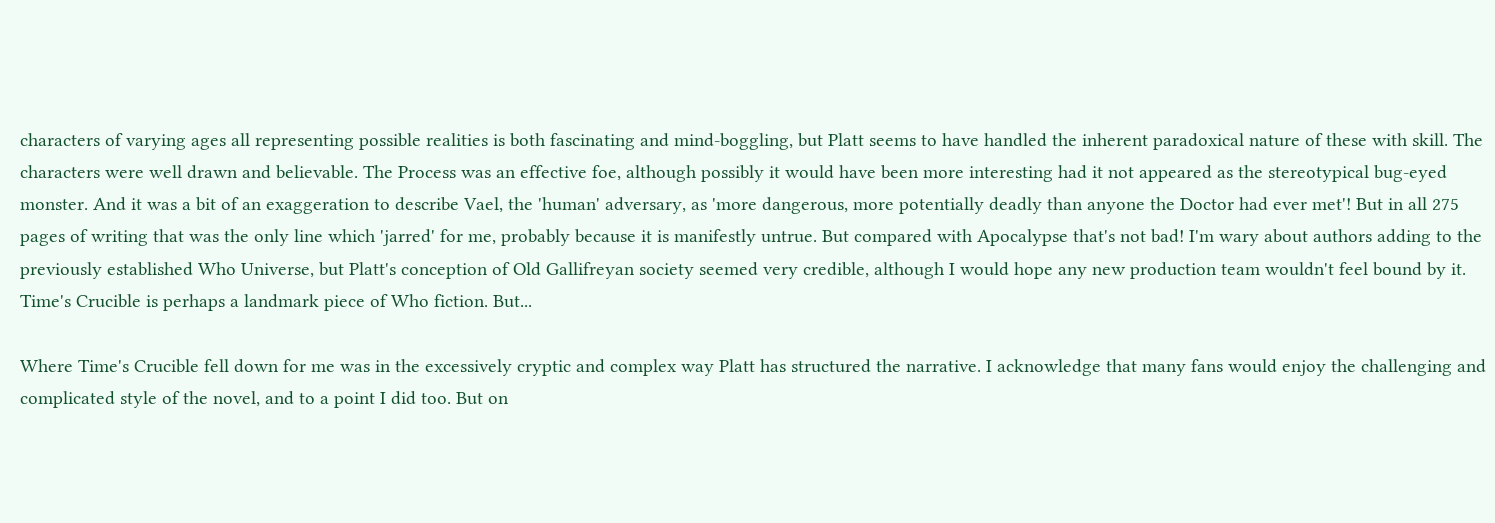characters of varying ages all representing possible realities is both fascinating and mind-boggling, but Platt seems to have handled the inherent paradoxical nature of these with skill. The characters were well drawn and believable. The Process was an effective foe, although possibly it would have been more interesting had it not appeared as the stereotypical bug-eyed monster. And it was a bit of an exaggeration to describe Vael, the 'human' adversary, as 'more dangerous, more potentially deadly than anyone the Doctor had ever met'! But in all 275 pages of writing that was the only line which 'jarred' for me, probably because it is manifestly untrue. But compared with Apocalypse that's not bad! I'm wary about authors adding to the previously established Who Universe, but Platt's conception of Old Gallifreyan society seemed very credible, although I would hope any new production team wouldn't feel bound by it. Time's Crucible is perhaps a landmark piece of Who fiction. But...

Where Time's Crucible fell down for me was in the excessively cryptic and complex way Platt has structured the narrative. I acknowledge that many fans would enjoy the challenging and complicated style of the novel, and to a point I did too. But on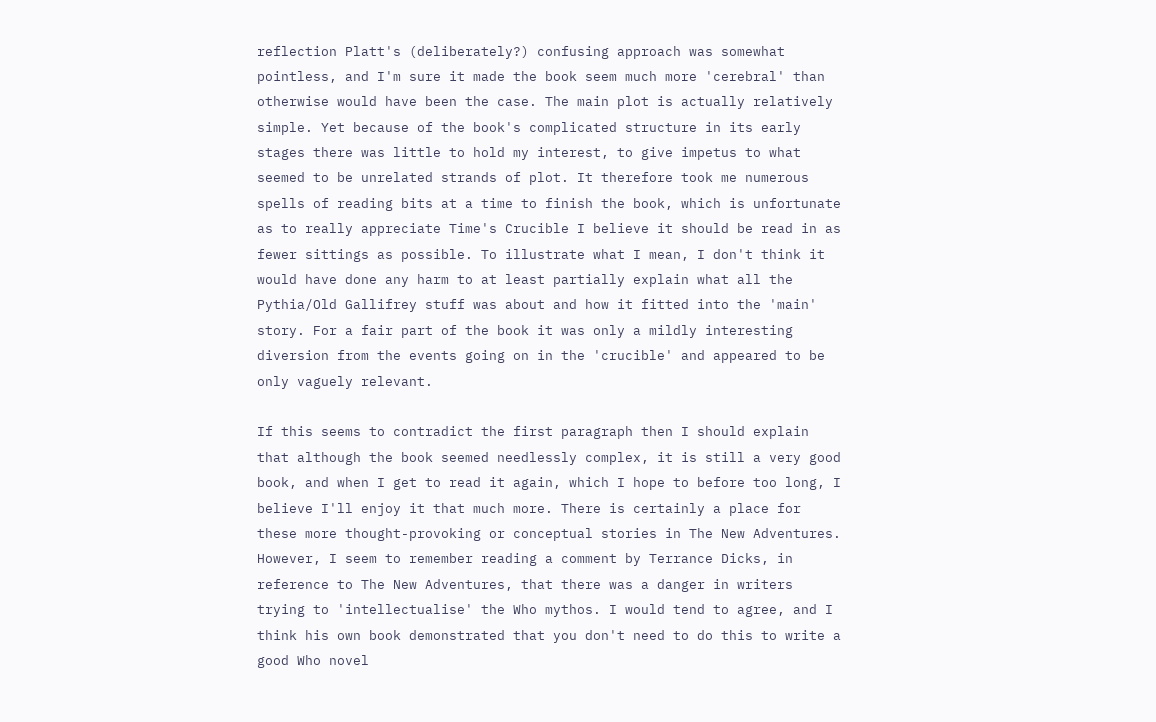reflection Platt's (deliberately?) confusing approach was somewhat pointless, and I'm sure it made the book seem much more 'cerebral' than otherwise would have been the case. The main plot is actually relatively simple. Yet because of the book's complicated structure in its early stages there was little to hold my interest, to give impetus to what seemed to be unrelated strands of plot. It therefore took me numerous spells of reading bits at a time to finish the book, which is unfortunate as to really appreciate Time's Crucible I believe it should be read in as fewer sittings as possible. To illustrate what I mean, I don't think it would have done any harm to at least partially explain what all the Pythia/Old Gallifrey stuff was about and how it fitted into the 'main' story. For a fair part of the book it was only a mildly interesting diversion from the events going on in the 'crucible' and appeared to be only vaguely relevant.

If this seems to contradict the first paragraph then I should explain that although the book seemed needlessly complex, it is still a very good book, and when I get to read it again, which I hope to before too long, I believe I'll enjoy it that much more. There is certainly a place for these more thought-provoking or conceptual stories in The New Adventures. However, I seem to remember reading a comment by Terrance Dicks, in reference to The New Adventures, that there was a danger in writers trying to 'intellectualise' the Who mythos. I would tend to agree, and I think his own book demonstrated that you don't need to do this to write a good Who novel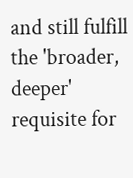and still fulfill the 'broader, deeper' requisite for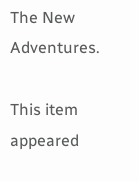The New Adventures.

This item appeared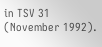in TSV 31 (November 1992).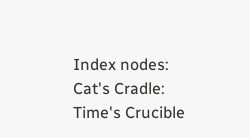Index nodes: Cat's Cradle: Time's Crucible